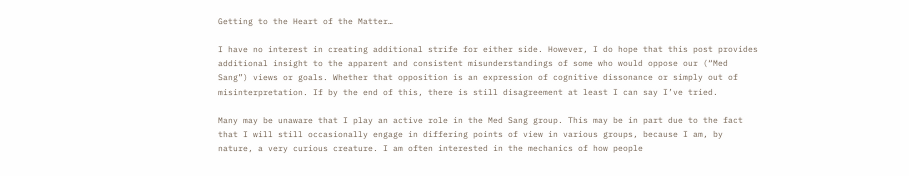Getting to the Heart of the Matter…

I have no interest in creating additional strife for either side. However, I do hope that this post provides additional insight to the apparent and consistent misunderstandings of some who would oppose our (“Med Sang”) views or goals. Whether that opposition is an expression of cognitive dissonance or simply out of misinterpretation. If by the end of this, there is still disagreement at least I can say I’ve tried.

Many may be unaware that I play an active role in the Med Sang group. This may be in part due to the fact that I will still occasionally engage in differing points of view in various groups, because I am, by nature, a very curious creature. I am often interested in the mechanics of how people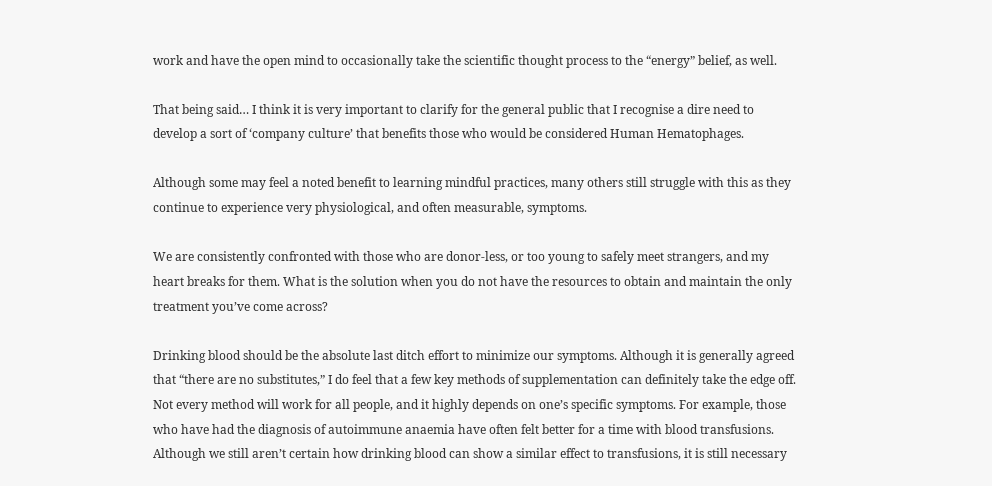work and have the open mind to occasionally take the scientific thought process to the “energy” belief, as well.

That being said… I think it is very important to clarify for the general public that I recognise a dire need to develop a sort of ‘company culture’ that benefits those who would be considered Human Hematophages.

Although some may feel a noted benefit to learning mindful practices, many others still struggle with this as they continue to experience very physiological, and often measurable, symptoms.

We are consistently confronted with those who are donor-less, or too young to safely meet strangers, and my heart breaks for them. What is the solution when you do not have the resources to obtain and maintain the only treatment you’ve come across?

Drinking blood should be the absolute last ditch effort to minimize our symptoms. Although it is generally agreed that “there are no substitutes,” I do feel that a few key methods of supplementation can definitely take the edge off. Not every method will work for all people, and it highly depends on one’s specific symptoms. For example, those who have had the diagnosis of autoimmune anaemia have often felt better for a time with blood transfusions. Although we still aren’t certain how drinking blood can show a similar effect to transfusions, it is still necessary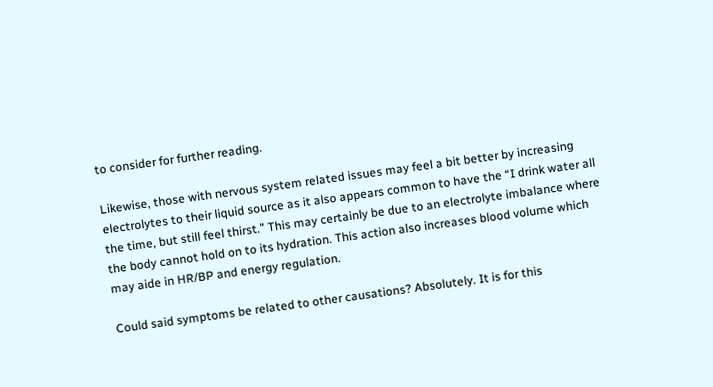to consider for further reading.

Likewise, those with nervous system related issues may feel a bit better by increasing electrolytes to their liquid source as it also appears common to have the “I drink water all the time, but still feel thirst.” This may certainly be due to an electrolyte imbalance where the body cannot hold on to its hydration. This action also increases blood volume which may aide in HR/BP and energy regulation.

Could said symptoms be related to other causations? Absolutely. It is for this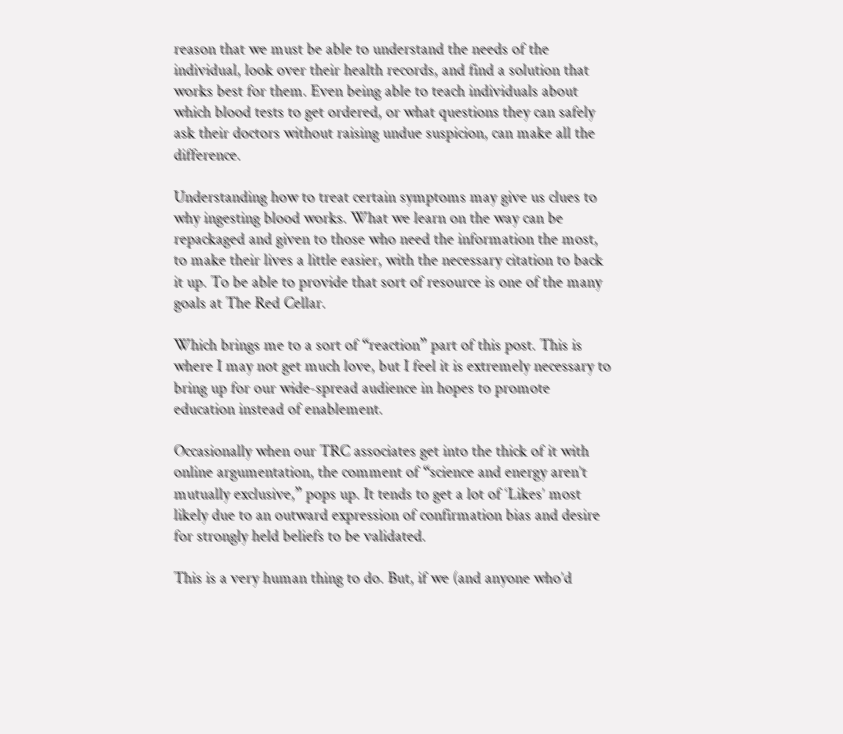reason that we must be able to understand the needs of the individual, look over their health records, and find a solution that works best for them. Even being able to teach individuals about which blood tests to get ordered, or what questions they can safely ask their doctors without raising undue suspicion, can make all the difference.

Understanding how to treat certain symptoms may give us clues to why ingesting blood works. What we learn on the way can be repackaged and given to those who need the information the most, to make their lives a little easier, with the necessary citation to back it up. To be able to provide that sort of resource is one of the many goals at The Red Cellar.

Which brings me to a sort of “reaction” part of this post. This is where I may not get much love, but I feel it is extremely necessary to bring up for our wide-spread audience in hopes to promote education instead of enablement.

Occasionally when our TRC associates get into the thick of it with online argumentation, the comment of “science and energy aren’t mutually exclusive,” pops up. It tends to get a lot of ‘Likes’ most likely due to an outward expression of confirmation bias and desire for strongly held beliefs to be validated.

This is a very human thing to do. But, if we (and anyone who’d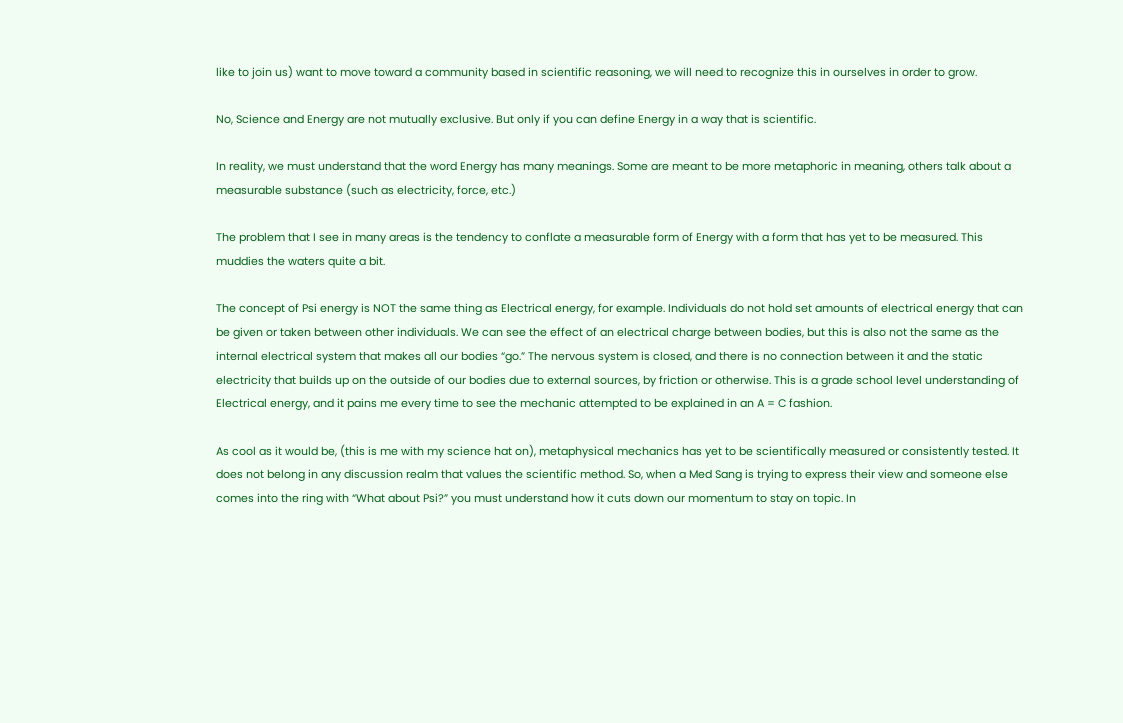like to join us) want to move toward a community based in scientific reasoning, we will need to recognize this in ourselves in order to grow.

No, Science and Energy are not mutually exclusive. But only if you can define Energy in a way that is scientific.

In reality, we must understand that the word Energy has many meanings. Some are meant to be more metaphoric in meaning, others talk about a measurable substance (such as electricity, force, etc.)

The problem that I see in many areas is the tendency to conflate a measurable form of Energy with a form that has yet to be measured. This muddies the waters quite a bit.

The concept of Psi energy is NOT the same thing as Electrical energy, for example. Individuals do not hold set amounts of electrical energy that can be given or taken between other individuals. We can see the effect of an electrical charge between bodies, but this is also not the same as the internal electrical system that makes all our bodies “go.” The nervous system is closed, and there is no connection between it and the static electricity that builds up on the outside of our bodies due to external sources, by friction or otherwise. This is a grade school level understanding of Electrical energy, and it pains me every time to see the mechanic attempted to be explained in an A = C fashion.

As cool as it would be, (this is me with my science hat on), metaphysical mechanics has yet to be scientifically measured or consistently tested. It does not belong in any discussion realm that values the scientific method. So, when a Med Sang is trying to express their view and someone else comes into the ring with “What about Psi?” you must understand how it cuts down our momentum to stay on topic. In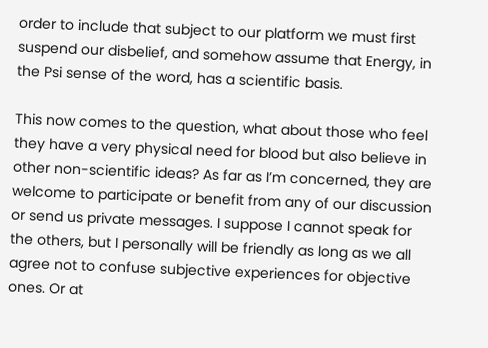order to include that subject to our platform we must first suspend our disbelief, and somehow assume that Energy, in the Psi sense of the word, has a scientific basis.

This now comes to the question, what about those who feel they have a very physical need for blood but also believe in other non-scientific ideas? As far as I’m concerned, they are welcome to participate or benefit from any of our discussion or send us private messages. I suppose I cannot speak for the others, but I personally will be friendly as long as we all agree not to confuse subjective experiences for objective ones. Or at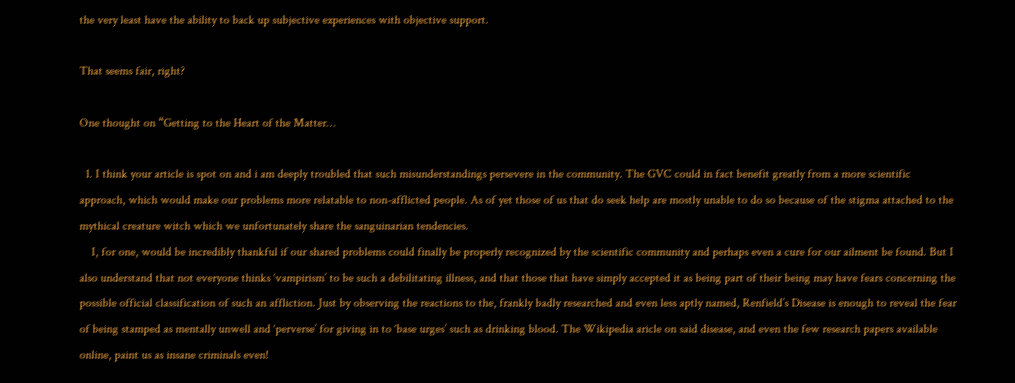the very least have the ability to back up subjective experiences with objective support.

That seems fair, right?

One thought on “Getting to the Heart of the Matter…

  1. I think your article is spot on and i am deeply troubled that such misunderstandings persevere in the community. The GVC could in fact benefit greatly from a more scientific approach, which would make our problems more relatable to non-afflicted people. As of yet those of us that do seek help are mostly unable to do so because of the stigma attached to the mythical creature witch which we unfortunately share the sanguinarian tendencies.
    I, for one, would be incredibly thankful if our shared problems could finally be properly recognized by the scientific community and perhaps even a cure for our ailment be found. But I also understand that not everyone thinks ‘vampirism’ to be such a debilitating illness, and that those that have simply accepted it as being part of their being may have fears concerning the possible official classification of such an affliction. Just by observing the reactions to the, frankly badly researched and even less aptly named, Renfield’s Disease is enough to reveal the fear of being stamped as mentally unwell and ‘perverse’ for giving in to ‘base urges’ such as drinking blood. The Wikipedia aricle on said disease, and even the few research papers available online, paint us as insane criminals even!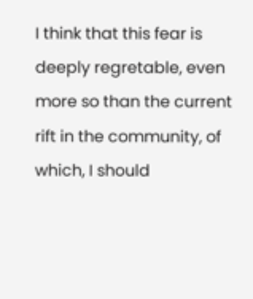I think that this fear is deeply regretable, even more so than the current rift in the community, of which, I should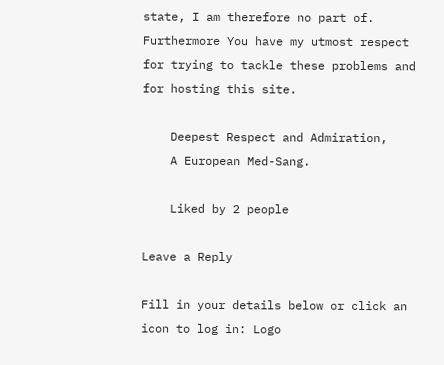state, I am therefore no part of. Furthermore You have my utmost respect for trying to tackle these problems and for hosting this site.

    Deepest Respect and Admiration,
    A European Med-Sang.

    Liked by 2 people

Leave a Reply

Fill in your details below or click an icon to log in: Logo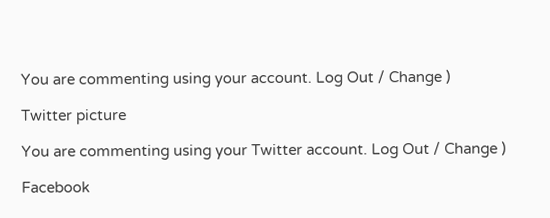You are commenting using your account. Log Out / Change )

Twitter picture

You are commenting using your Twitter account. Log Out / Change )

Facebook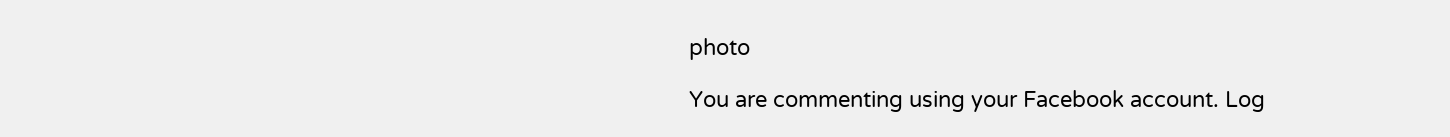photo

You are commenting using your Facebook account. Log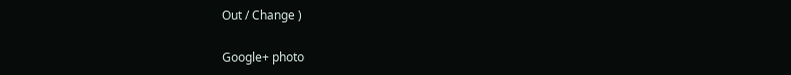Out / Change )

Google+ photo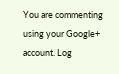You are commenting using your Google+ account. Log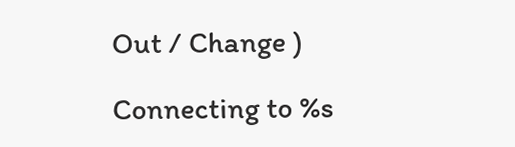Out / Change )

Connecting to %s